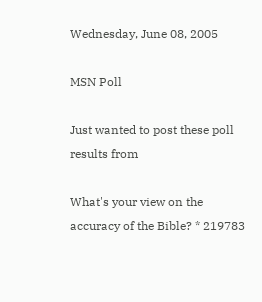Wednesday, June 08, 2005

MSN Poll

Just wanted to post these poll results from

What's your view on the accuracy of the Bible? * 219783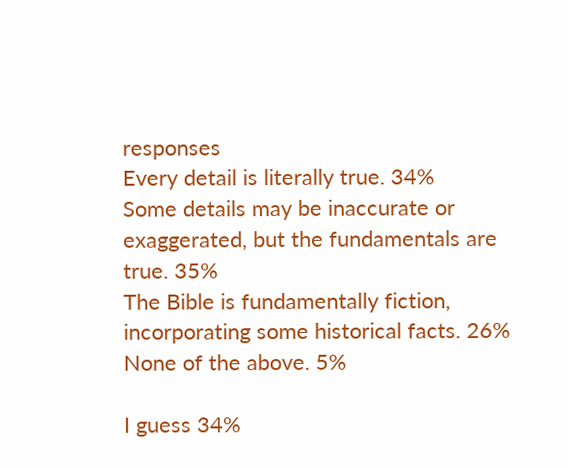responses
Every detail is literally true. 34%
Some details may be inaccurate or exaggerated, but the fundamentals are true. 35%
The Bible is fundamentally fiction, incorporating some historical facts. 26%
None of the above. 5%

I guess 34%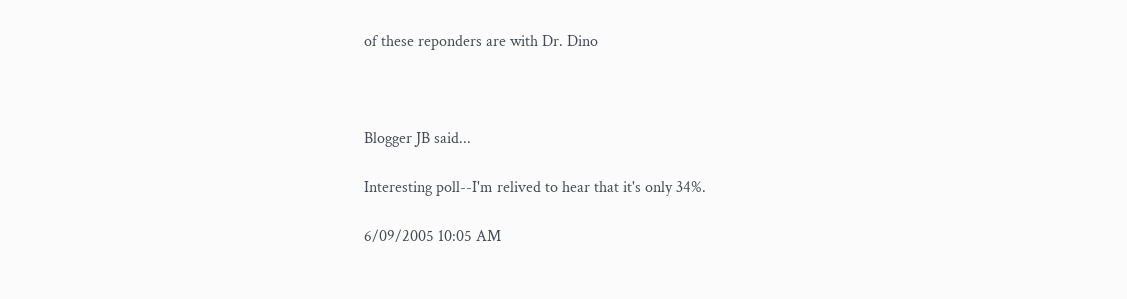of these reponders are with Dr. Dino



Blogger JB said...

Interesting poll--I'm relived to hear that it's only 34%.

6/09/2005 10:05 AM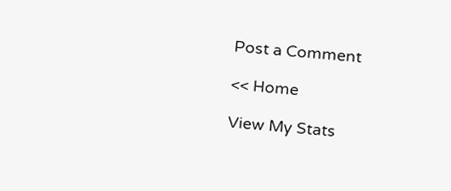Post a Comment

<< Home

View My Stats